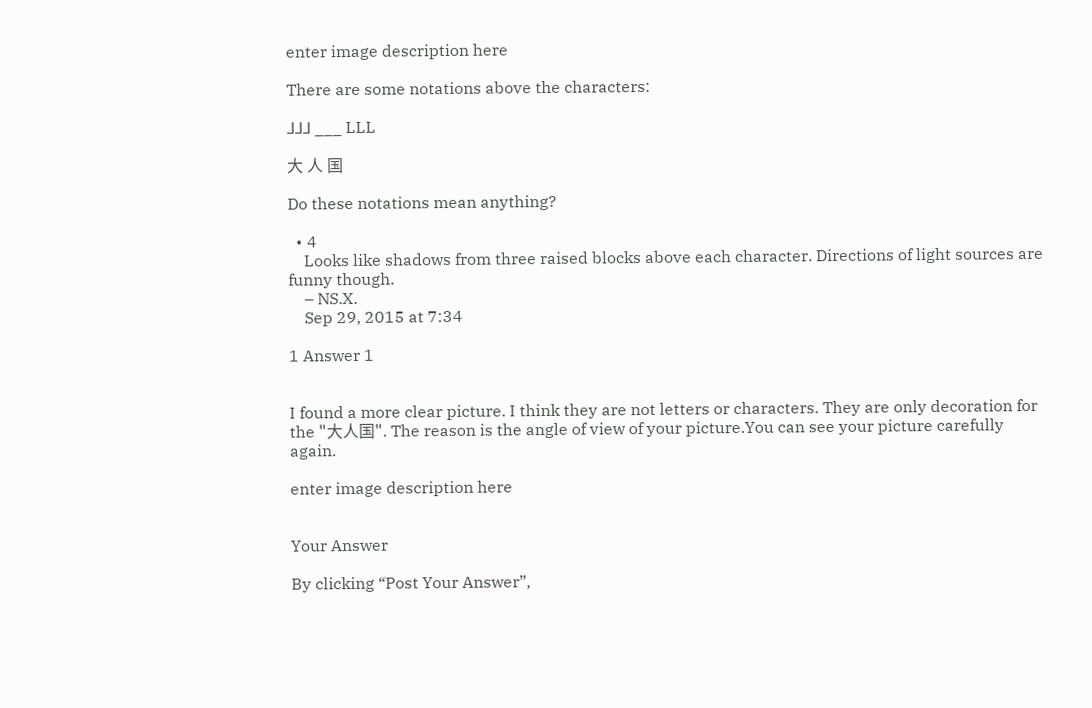enter image description here

There are some notations above the characters:

⅃⅃⅃ ___ LLL

大 人 国

Do these notations mean anything?

  • 4
    Looks like shadows from three raised blocks above each character. Directions of light sources are funny though.
    – NS.X.
    Sep 29, 2015 at 7:34

1 Answer 1


I found a more clear picture. I think they are not letters or characters. They are only decoration for the "大人国". The reason is the angle of view of your picture.You can see your picture carefully again.

enter image description here


Your Answer

By clicking “Post Your Answer”,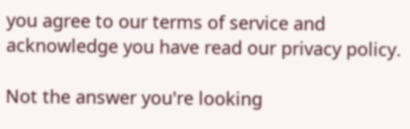you agree to our terms of service and acknowledge you have read our privacy policy.

Not the answer you're looking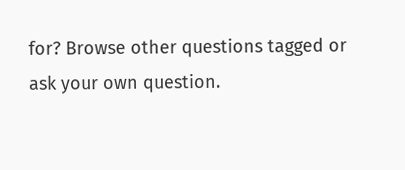for? Browse other questions tagged or ask your own question.